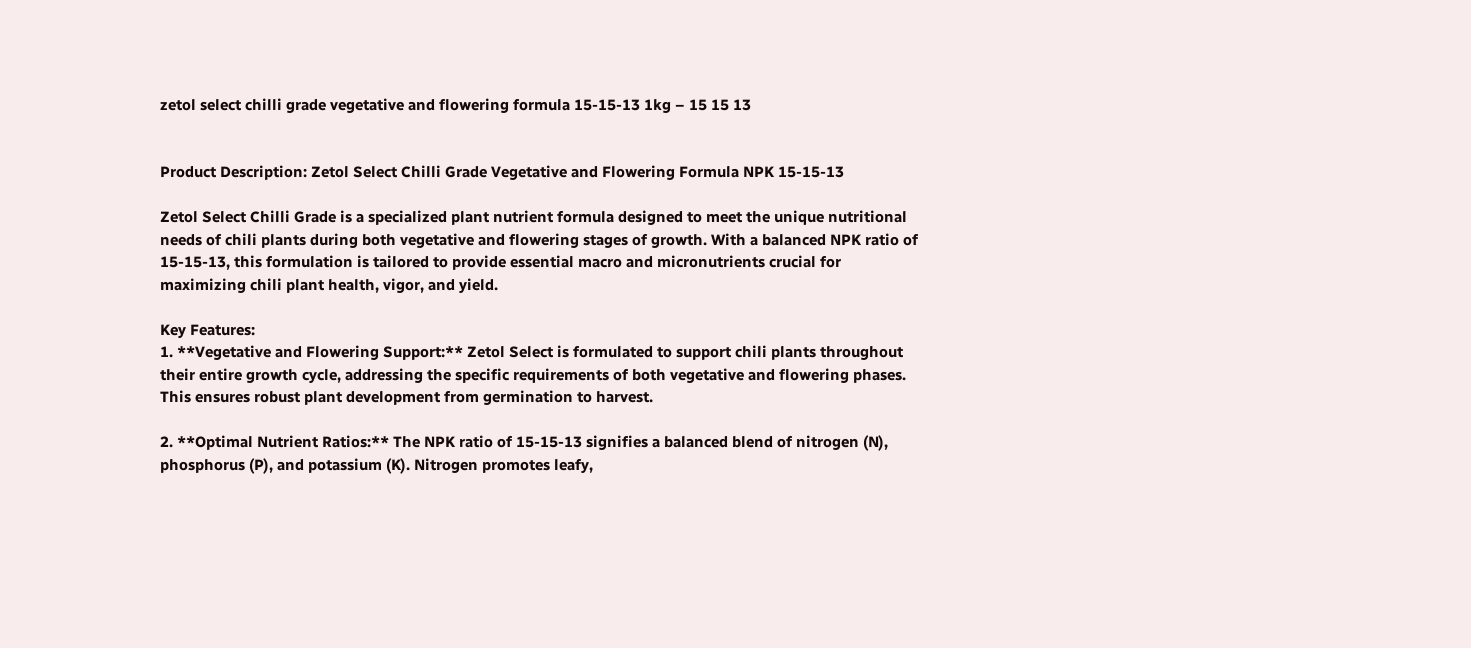zetol select chilli grade vegetative and flowering formula 15-15-13 1kg – 15 15 13


Product Description: Zetol Select Chilli Grade Vegetative and Flowering Formula NPK 15-15-13

Zetol Select Chilli Grade is a specialized plant nutrient formula designed to meet the unique nutritional needs of chili plants during both vegetative and flowering stages of growth. With a balanced NPK ratio of 15-15-13, this formulation is tailored to provide essential macro and micronutrients crucial for maximizing chili plant health, vigor, and yield.

Key Features:
1. **Vegetative and Flowering Support:** Zetol Select is formulated to support chili plants throughout their entire growth cycle, addressing the specific requirements of both vegetative and flowering phases. This ensures robust plant development from germination to harvest.

2. **Optimal Nutrient Ratios:** The NPK ratio of 15-15-13 signifies a balanced blend of nitrogen (N), phosphorus (P), and potassium (K). Nitrogen promotes leafy,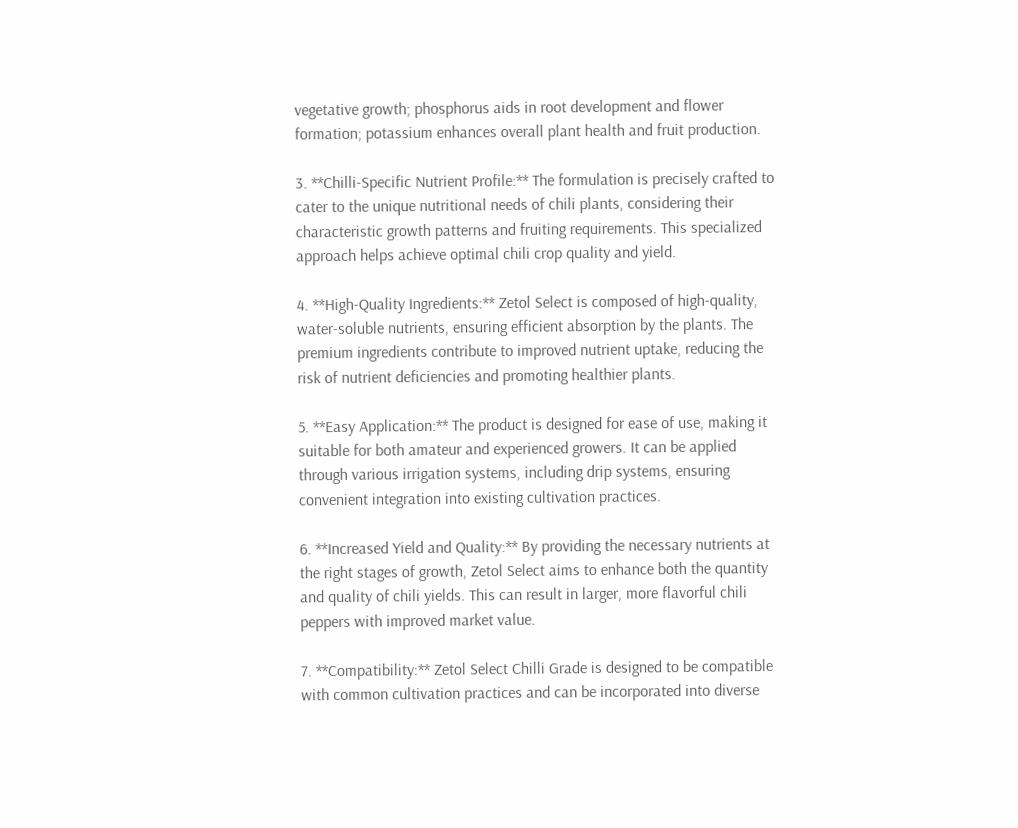vegetative growth; phosphorus aids in root development and flower formation; potassium enhances overall plant health and fruit production.

3. **Chilli-Specific Nutrient Profile:** The formulation is precisely crafted to cater to the unique nutritional needs of chili plants, considering their characteristic growth patterns and fruiting requirements. This specialized approach helps achieve optimal chili crop quality and yield.

4. **High-Quality Ingredients:** Zetol Select is composed of high-quality, water-soluble nutrients, ensuring efficient absorption by the plants. The premium ingredients contribute to improved nutrient uptake, reducing the risk of nutrient deficiencies and promoting healthier plants.

5. **Easy Application:** The product is designed for ease of use, making it suitable for both amateur and experienced growers. It can be applied through various irrigation systems, including drip systems, ensuring convenient integration into existing cultivation practices.

6. **Increased Yield and Quality:** By providing the necessary nutrients at the right stages of growth, Zetol Select aims to enhance both the quantity and quality of chili yields. This can result in larger, more flavorful chili peppers with improved market value.

7. **Compatibility:** Zetol Select Chilli Grade is designed to be compatible with common cultivation practices and can be incorporated into diverse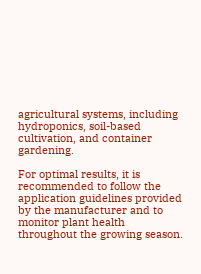agricultural systems, including hydroponics, soil-based cultivation, and container gardening.

For optimal results, it is recommended to follow the application guidelines provided by the manufacturer and to monitor plant health throughout the growing season.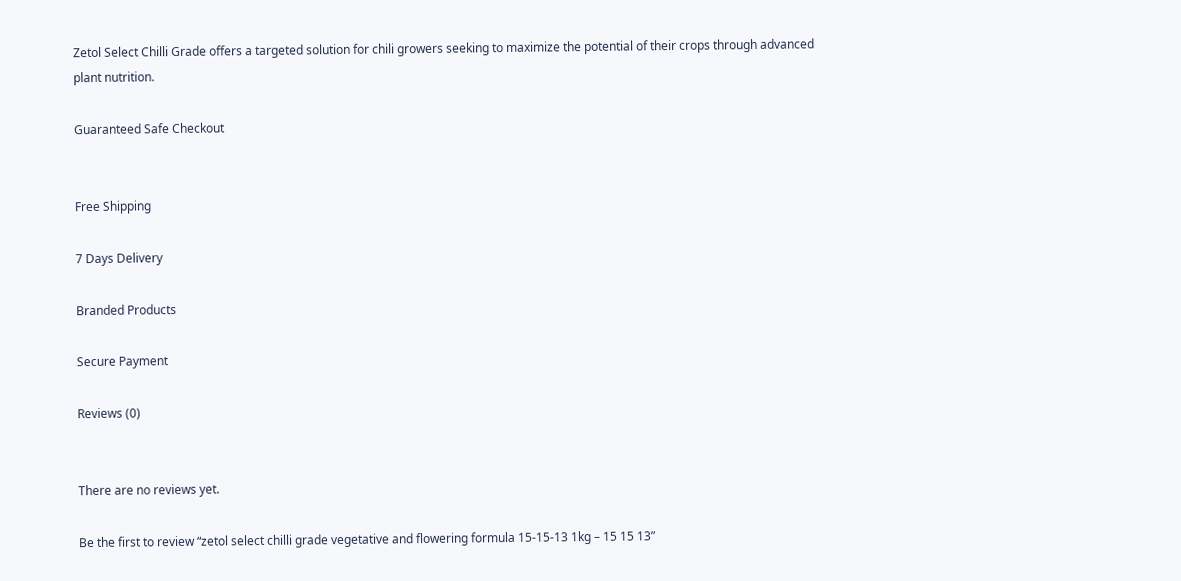Zetol Select Chilli Grade offers a targeted solution for chili growers seeking to maximize the potential of their crops through advanced plant nutrition.

Guaranteed Safe Checkout


Free Shipping

7 Days Delivery

Branded Products

Secure Payment

Reviews (0)


There are no reviews yet.

Be the first to review “zetol select chilli grade vegetative and flowering formula 15-15-13 1kg – 15 15 13”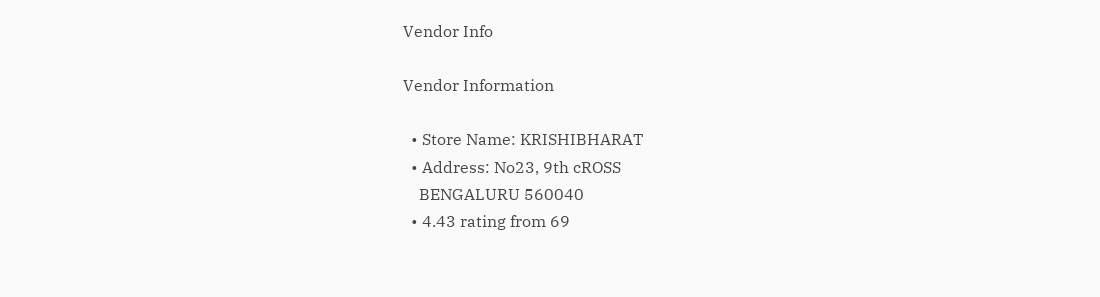Vendor Info

Vendor Information

  • Store Name: KRISHIBHARAT
  • Address: No23, 9th cROSS
    BENGALURU 560040
  • 4.43 rating from 69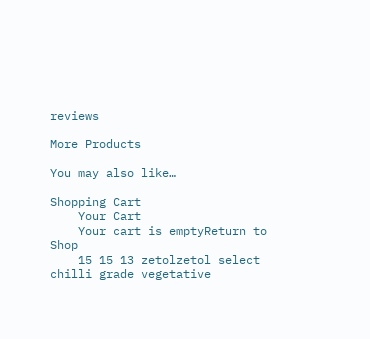reviews

More Products

You may also like…

Shopping Cart
    Your Cart
    Your cart is emptyReturn to Shop
    15 15 13 zetolzetol select chilli grade vegetative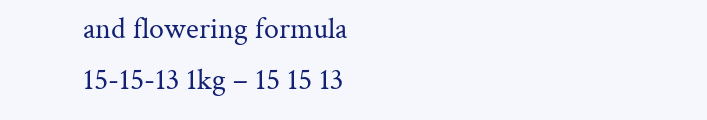and flowering formula 15-15-13 1kg – 15 15 13